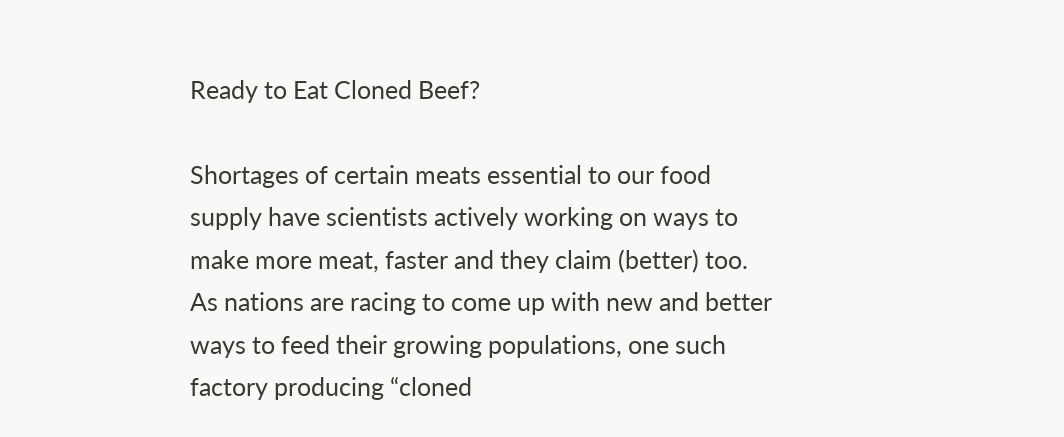Ready to Eat Cloned Beef?

Shortages of certain meats essential to our food supply have scientists actively working on ways to make more meat, faster and they claim (better) too.
As nations are racing to come up with new and better ways to feed their growing populations, one such factory producing “cloned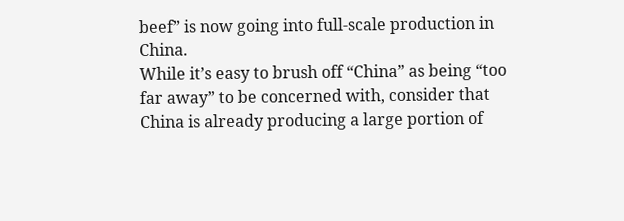beef” is now going into full-scale production in China.
While it’s easy to brush off “China” as being “too far away” to be concerned with, consider that China is already producing a large portion of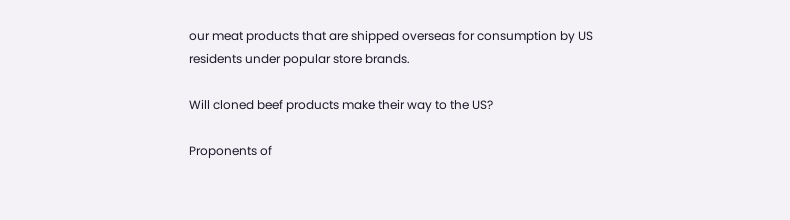our meat products that are shipped overseas for consumption by US residents under popular store brands.

Will cloned beef products make their way to the US?

Proponents of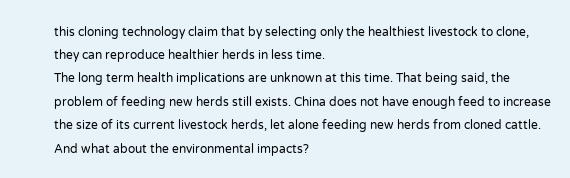this cloning technology claim that by selecting only the healthiest livestock to clone, they can reproduce healthier herds in less time.
The long term health implications are unknown at this time. That being said, the problem of feeding new herds still exists. China does not have enough feed to increase the size of its current livestock herds, let alone feeding new herds from cloned cattle. And what about the environmental impacts?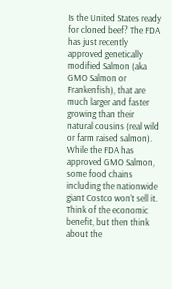Is the United States ready for cloned beef? The FDA has just recently approved genetically modified Salmon (aka GMO Salmon or Frankenfish), that are much larger and faster growing than their natural cousins (real wild or farm raised salmon). While the FDA has approved GMO Salmon, some food chains including the nationwide giant Costco won’t sell it.
Think of the economic benefit, but then think about the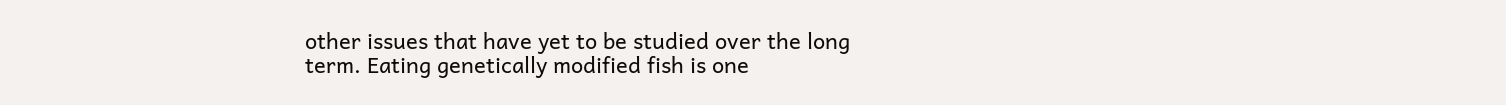other issues that have yet to be studied over the long term. Eating genetically modified fish is one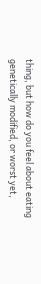thing, but how do you feel about eating genetically modified, or worst yet,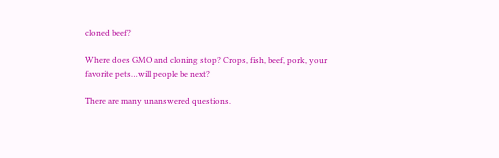cloned beef?

Where does GMO and cloning stop? Crops, fish, beef, pork, your favorite pets…will people be next?

There are many unanswered questions.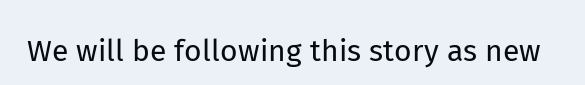We will be following this story as new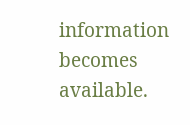information becomes available.